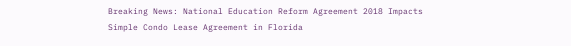Breaking News: National Education Reform Agreement 2018 Impacts Simple Condo Lease Agreement in Florida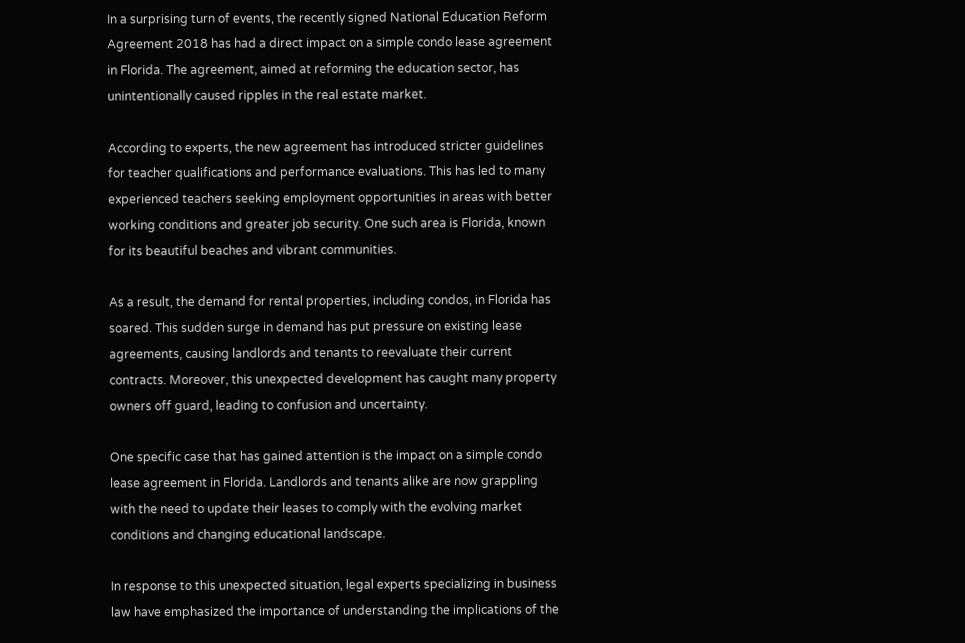In a surprising turn of events, the recently signed National Education Reform Agreement 2018 has had a direct impact on a simple condo lease agreement in Florida. The agreement, aimed at reforming the education sector, has unintentionally caused ripples in the real estate market.

According to experts, the new agreement has introduced stricter guidelines for teacher qualifications and performance evaluations. This has led to many experienced teachers seeking employment opportunities in areas with better working conditions and greater job security. One such area is Florida, known for its beautiful beaches and vibrant communities.

As a result, the demand for rental properties, including condos, in Florida has soared. This sudden surge in demand has put pressure on existing lease agreements, causing landlords and tenants to reevaluate their current contracts. Moreover, this unexpected development has caught many property owners off guard, leading to confusion and uncertainty.

One specific case that has gained attention is the impact on a simple condo lease agreement in Florida. Landlords and tenants alike are now grappling with the need to update their leases to comply with the evolving market conditions and changing educational landscape.

In response to this unexpected situation, legal experts specializing in business law have emphasized the importance of understanding the implications of the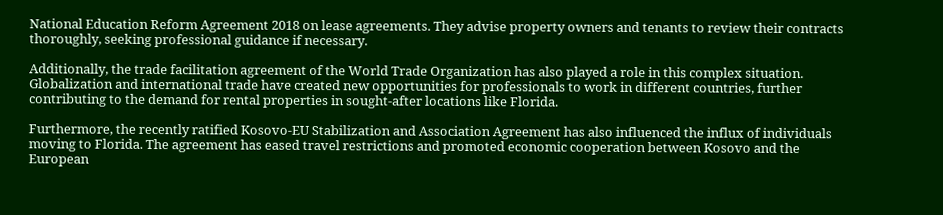National Education Reform Agreement 2018 on lease agreements. They advise property owners and tenants to review their contracts thoroughly, seeking professional guidance if necessary.

Additionally, the trade facilitation agreement of the World Trade Organization has also played a role in this complex situation. Globalization and international trade have created new opportunities for professionals to work in different countries, further contributing to the demand for rental properties in sought-after locations like Florida.

Furthermore, the recently ratified Kosovo-EU Stabilization and Association Agreement has also influenced the influx of individuals moving to Florida. The agreement has eased travel restrictions and promoted economic cooperation between Kosovo and the European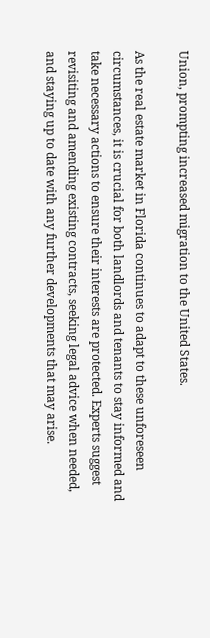Union, prompting increased migration to the United States.

As the real estate market in Florida continues to adapt to these unforeseen circumstances, it is crucial for both landlords and tenants to stay informed and take necessary actions to ensure their interests are protected. Experts suggest revisiting and amending existing contracts, seeking legal advice when needed, and staying up to date with any further developments that may arise.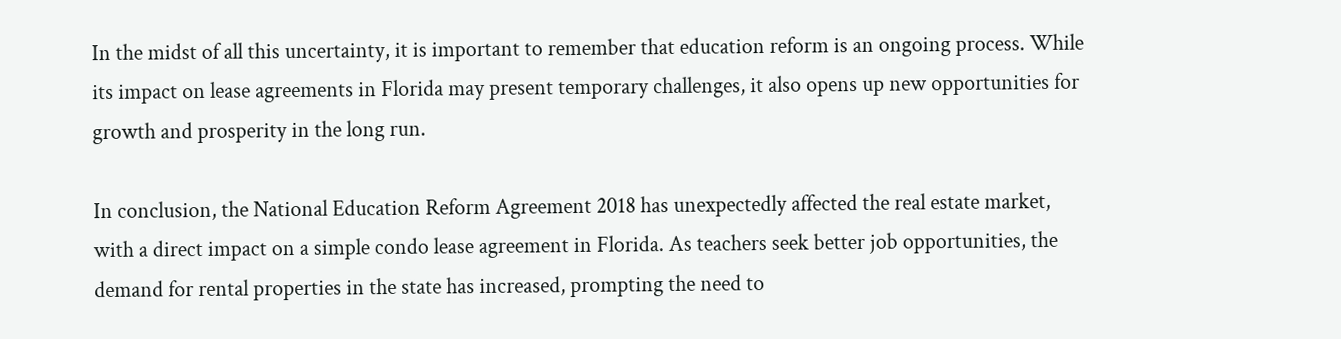In the midst of all this uncertainty, it is important to remember that education reform is an ongoing process. While its impact on lease agreements in Florida may present temporary challenges, it also opens up new opportunities for growth and prosperity in the long run.

In conclusion, the National Education Reform Agreement 2018 has unexpectedly affected the real estate market, with a direct impact on a simple condo lease agreement in Florida. As teachers seek better job opportunities, the demand for rental properties in the state has increased, prompting the need to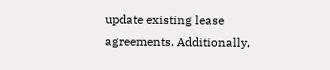update existing lease agreements. Additionally,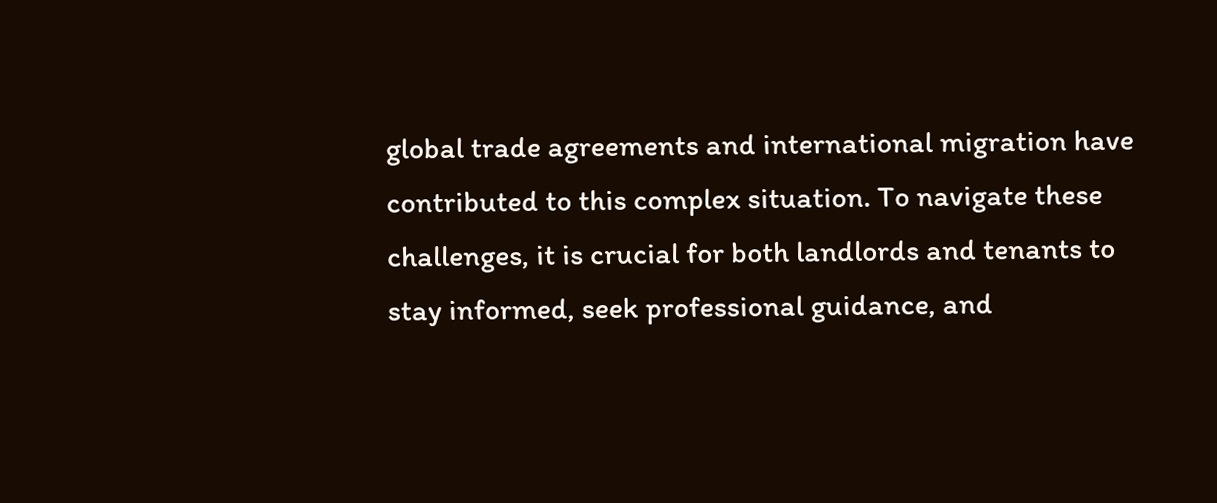global trade agreements and international migration have contributed to this complex situation. To navigate these challenges, it is crucial for both landlords and tenants to stay informed, seek professional guidance, and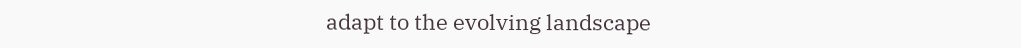adapt to the evolving landscape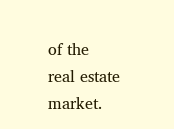of the real estate market.